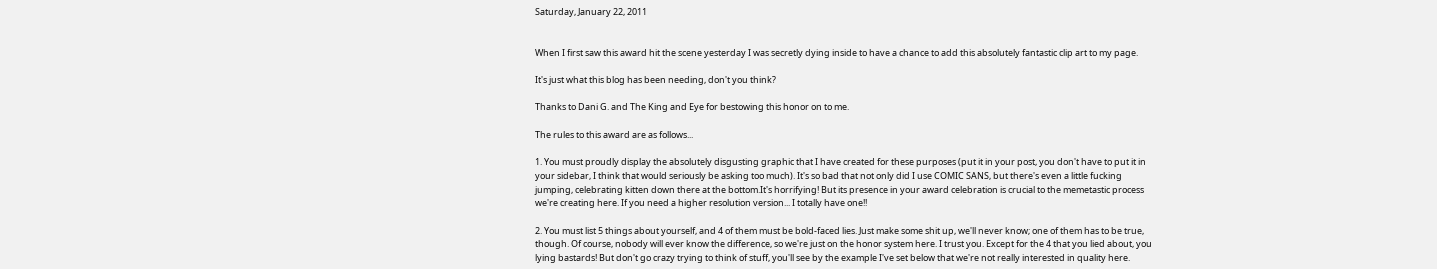Saturday, January 22, 2011


When I first saw this award hit the scene yesterday I was secretly dying inside to have a chance to add this absolutely fantastic clip art to my page.

It's just what this blog has been needing, don't you think?

Thanks to Dani G. and The King and Eye for bestowing this honor on to me.

The rules to this award are as follows...

1. You must proudly display the absolutely disgusting graphic that I have created for these purposes (put it in your post, you don't have to put it in your sidebar, I think that would seriously be asking too much). It's so bad that not only did I use COMIC SANS, but there's even a little fucking jumping, celebrating kitten down there at the bottom.It's horrifying! But its presence in your award celebration is crucial to the memetastic process we're creating here. If you need a higher resolution version... I totally have one!!

2. You must list 5 things about yourself, and 4 of them must be bold-faced lies. Just make some shit up, we'll never know; one of them has to be true, though. Of course, nobody will ever know the difference, so we're just on the honor system here. I trust you. Except for the 4 that you lied about, you lying bastards! But don't go crazy trying to think of stuff, you'll see by the example I've set below that we're not really interested in quality here.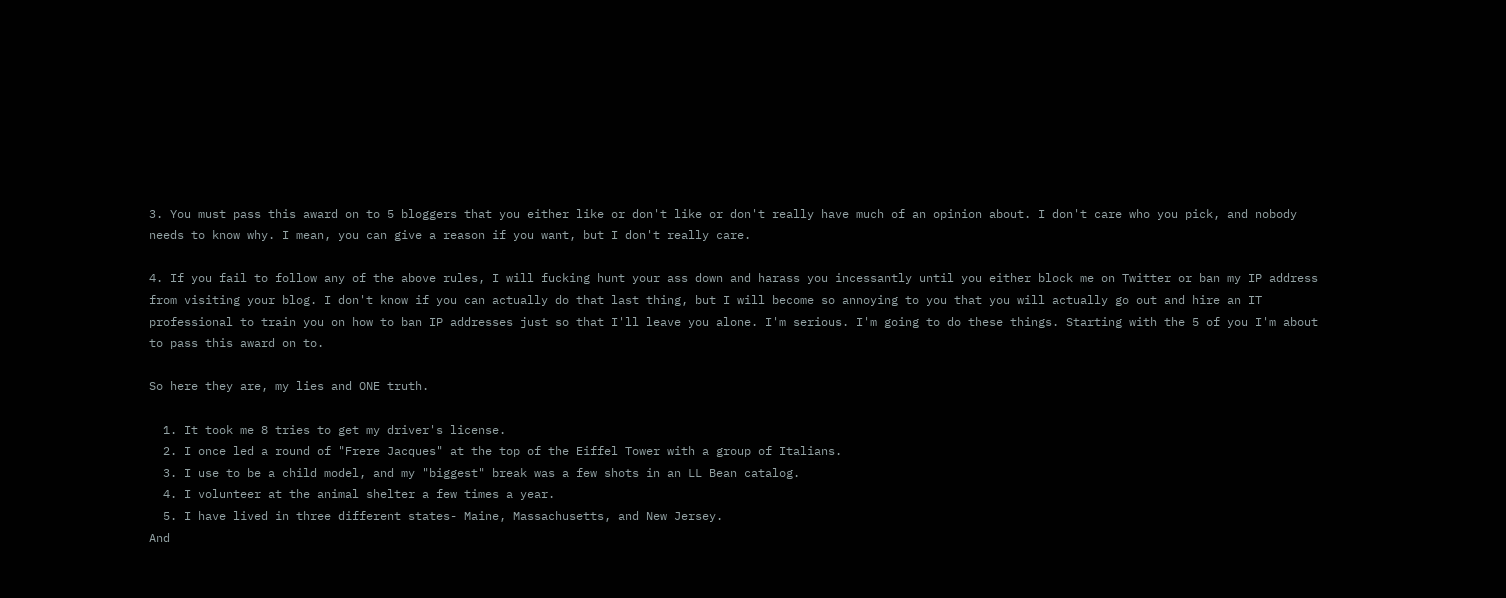3. You must pass this award on to 5 bloggers that you either like or don't like or don't really have much of an opinion about. I don't care who you pick, and nobody needs to know why. I mean, you can give a reason if you want, but I don't really care.

4. If you fail to follow any of the above rules, I will fucking hunt your ass down and harass you incessantly until you either block me on Twitter or ban my IP address from visiting your blog. I don't know if you can actually do that last thing, but I will become so annoying to you that you will actually go out and hire an IT professional to train you on how to ban IP addresses just so that I'll leave you alone. I'm serious. I'm going to do these things. Starting with the 5 of you I'm about to pass this award on to.

So here they are, my lies and ONE truth.

  1. It took me 8 tries to get my driver's license.
  2. I once led a round of "Frere Jacques" at the top of the Eiffel Tower with a group of Italians.
  3. I use to be a child model, and my "biggest" break was a few shots in an LL Bean catalog.
  4. I volunteer at the animal shelter a few times a year.
  5. I have lived in three different states- Maine, Massachusetts, and New Jersey.
And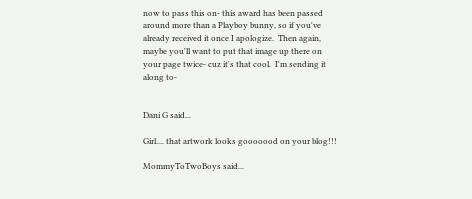now to pass this on- this award has been passed around more than a Playboy bunny, so if you've already received it once I apologize.  Then again, maybe you'll want to put that image up there on your page twice- cuz it's that cool.  I'm sending it along to-


Dani G said...

Girl.... that artwork looks gooooood on your blog!!!

MommyToTwoBoys said...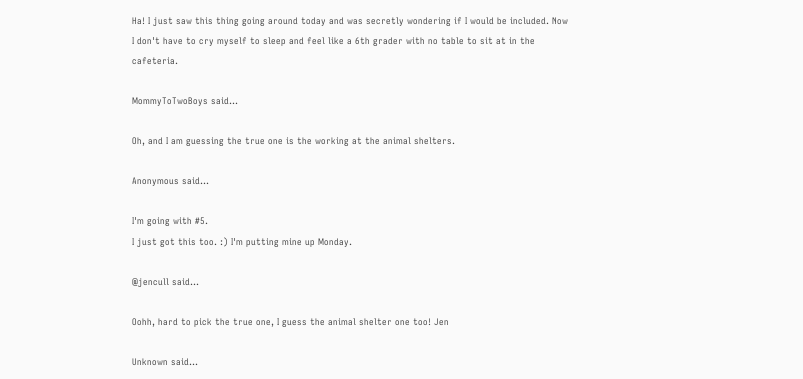Ha! I just saw this thing going around today and was secretly wondering if I would be included. Now I don't have to cry myself to sleep and feel like a 6th grader with no table to sit at in the cafeteria.

MommyToTwoBoys said...

Oh, and I am guessing the true one is the working at the animal shelters.

Anonymous said...

I'm going with #5.
I just got this too. :) I'm putting mine up Monday.

@jencull said...

Oohh, hard to pick the true one, I guess the animal shelter one too! Jen

Unknown said...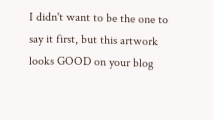I didn't want to be the one to say it first, but this artwork looks GOOD on your blog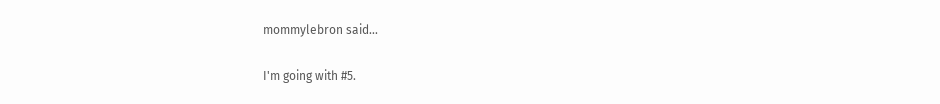mommylebron said...

I'm going with #5.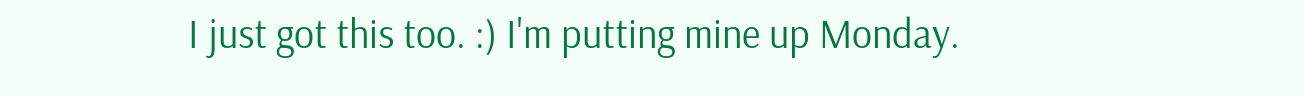I just got this too. :) I'm putting mine up Monday.